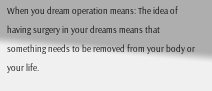When you dream operation means: The idea of having surgery in your dreams means that something needs to be removed from your body or your life.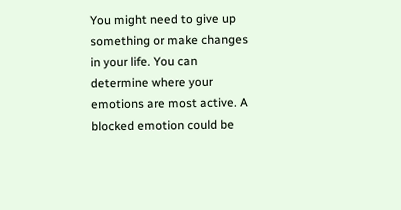You might need to give up something or make changes in your life. You can determine where your emotions are most active. A blocked emotion could be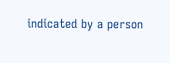indicated by a person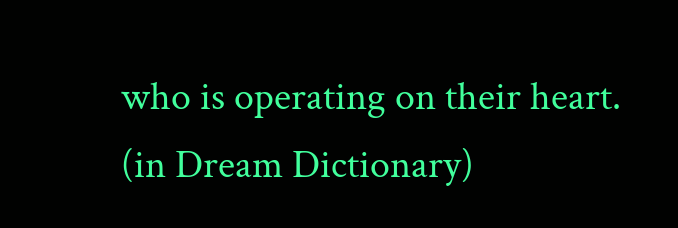who is operating on their heart.
(in Dream Dictionary)